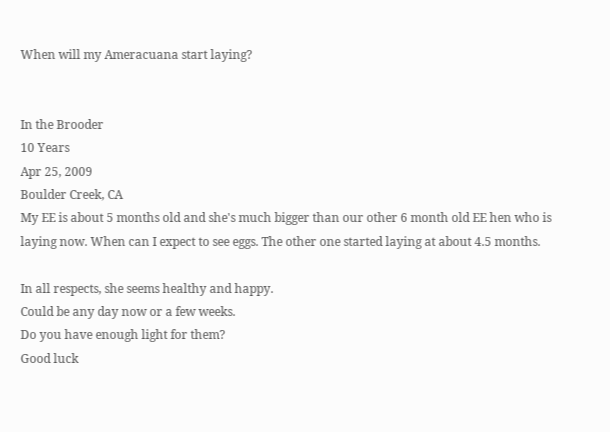When will my Ameracuana start laying?


In the Brooder
10 Years
Apr 25, 2009
Boulder Creek, CA
My EE is about 5 months old and she's much bigger than our other 6 month old EE hen who is laying now. When can I expect to see eggs. The other one started laying at about 4.5 months.

In all respects, she seems healthy and happy.
Could be any day now or a few weeks.
Do you have enough light for them?
Good luck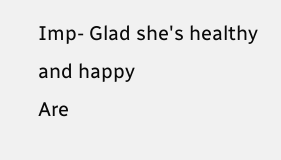Imp- Glad she's healthy and happy
Are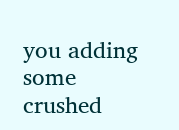you adding some crushed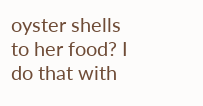oyster shells to her food? I do that with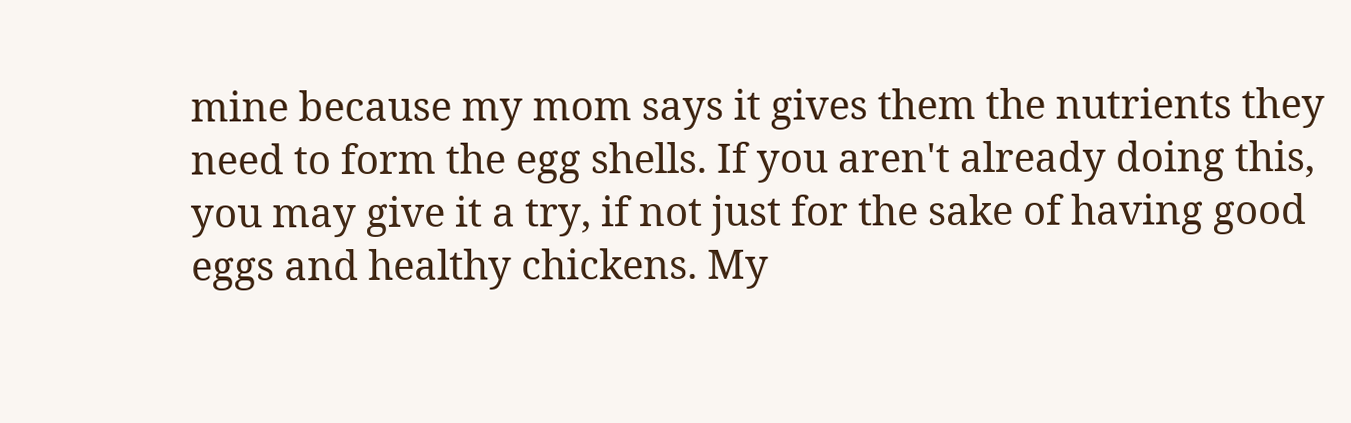mine because my mom says it gives them the nutrients they need to form the egg shells. If you aren't already doing this, you may give it a try, if not just for the sake of having good eggs and healthy chickens. My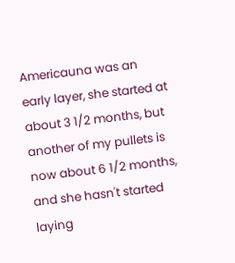Americauna was an early layer, she started at about 3 1/2 months, but another of my pullets is now about 6 1/2 months, and she hasn't started laying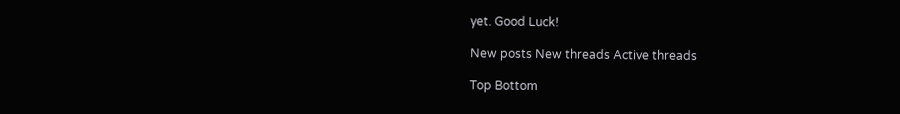yet. Good Luck!

New posts New threads Active threads

Top Bottom